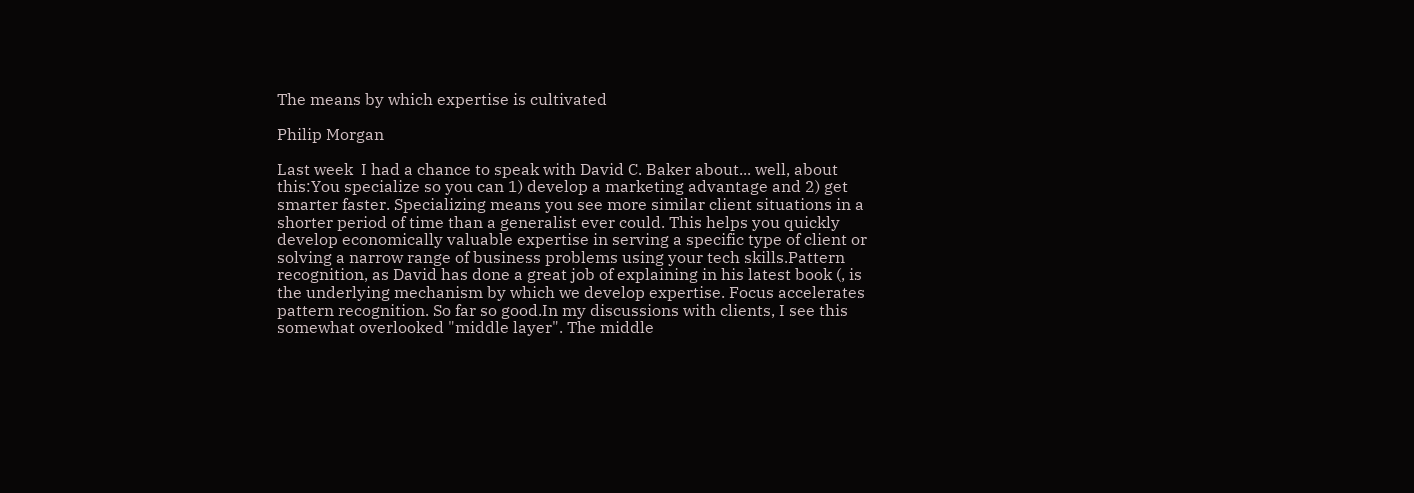The means by which expertise is cultivated

Philip Morgan

Last week  I had a chance to speak with David C. Baker about... well, about this:You specialize so you can 1) develop a marketing advantage and 2) get smarter faster. Specializing means you see more similar client situations in a shorter period of time than a generalist ever could. This helps you quickly develop economically valuable expertise in serving a specific type of client or solving a narrow range of business problems using your tech skills.Pattern recognition, as David has done a great job of explaining in his latest book (, is the underlying mechanism by which we develop expertise. Focus accelerates pattern recognition. So far so good.In my discussions with clients, I see this somewhat overlooked "middle layer". The middle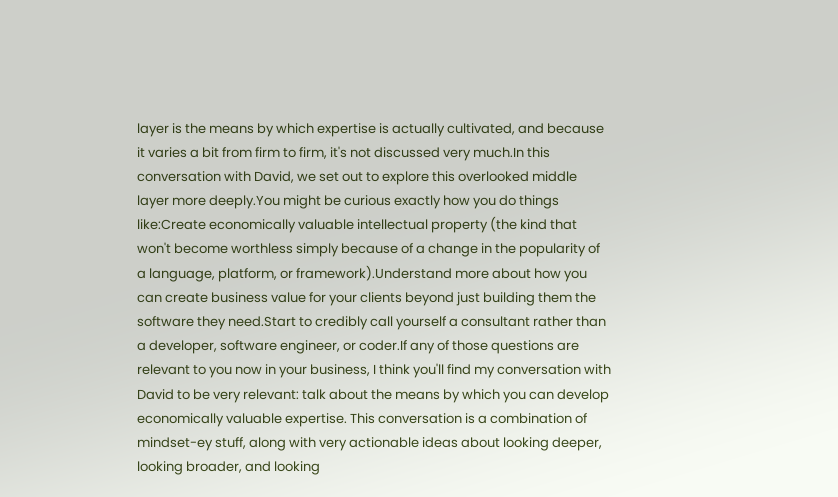layer is the means by which expertise is actually cultivated, and because it varies a bit from firm to firm, it's not discussed very much.In this conversation with David, we set out to explore this overlooked middle layer more deeply.You might be curious exactly how you do things like:Create economically valuable intellectual property (the kind that won't become worthless simply because of a change in the popularity of a language, platform, or framework).Understand more about how you can create business value for your clients beyond just building them the software they need.Start to credibly call yourself a consultant rather than a developer, software engineer, or coder.If any of those questions are relevant to you now in your business, I think you'll find my conversation with David to be very relevant: talk about the means by which you can develop economically valuable expertise. This conversation is a combination of mindset-ey stuff, along with very actionable ideas about looking deeper, looking broader, and looking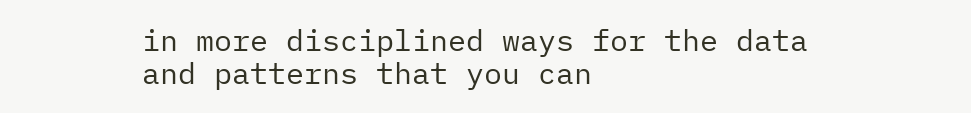in more disciplined ways for the data and patterns that you can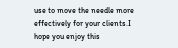use to move the needle more effectively for your clients.I hope you enjoy this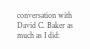conversation with David C. Baker as much as I did: